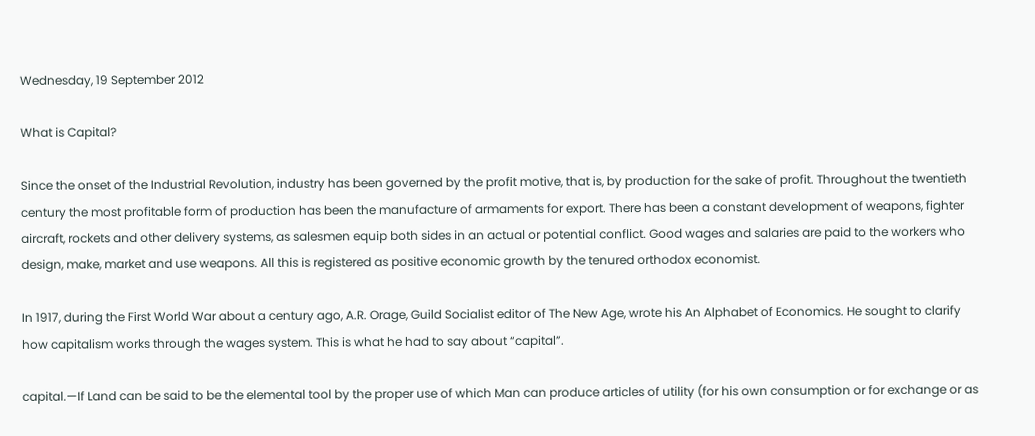Wednesday, 19 September 2012

What is Capital?

Since the onset of the Industrial Revolution, industry has been governed by the profit motive, that is, by production for the sake of profit. Throughout the twentieth century the most profitable form of production has been the manufacture of armaments for export. There has been a constant development of weapons, fighter aircraft, rockets and other delivery systems, as salesmen equip both sides in an actual or potential conflict. Good wages and salaries are paid to the workers who design, make, market and use weapons. All this is registered as positive economic growth by the tenured orthodox economist.

In 1917, during the First World War about a century ago, A.R. Orage, Guild Socialist editor of The New Age, wrote his An Alphabet of Economics. He sought to clarify how capitalism works through the wages system. This is what he had to say about “capital”.

capital.—If Land can be said to be the elemental tool by the proper use of which Man can produce articles of utility (for his own consumption or for exchange or as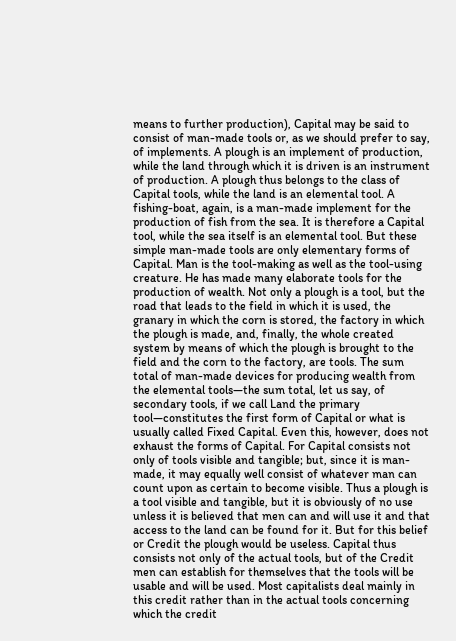means to further production), Capital may be said to consist of man-made tools or, as we should prefer to say, of implements. A plough is an implement of production, while the land through which it is driven is an instrument of production. A plough thus belongs to the class of Capital tools, while the land is an elemental tool. A fishing-boat, again, is a man-made implement for the production of fish from the sea. It is therefore a Capital tool, while the sea itself is an elemental tool. But these simple man-made tools are only elementary forms of Capital. Man is the tool-making as well as the tool-using creature. He has made many elaborate tools for the production of wealth. Not only a plough is a tool, but the road that leads to the field in which it is used, the granary in which the corn is stored, the factory in which the plough is made, and, finally, the whole created system by means of which the plough is brought to the field and the corn to the factory, are tools. The sum total of man-made devices for producing wealth from the elemental tools—the sum total, let us say, of secondary tools, if we call Land the primary tool—constitutes the first form of Capital or what is usually called Fixed Capital. Even this, however, does not exhaust the forms of Capital. For Capital consists not only of tools visible and tangible; but, since it is man-made, it may equally well consist of whatever man can count upon as certain to become visible. Thus a plough is a tool visible and tangible, but it is obviously of no use unless it is believed that men can and will use it and that access to the land can be found for it. But for this belief or Credit the plough would be useless. Capital thus consists not only of the actual tools, but of the Credit men can establish for themselves that the tools will be usable and will be used. Most capitalists deal mainly in this credit rather than in the actual tools concerning which the credit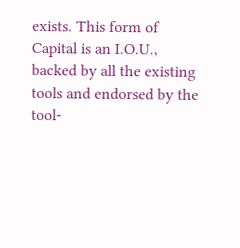exists. This form of Capital is an I.O.U., backed by all the existing tools and endorsed by the tool-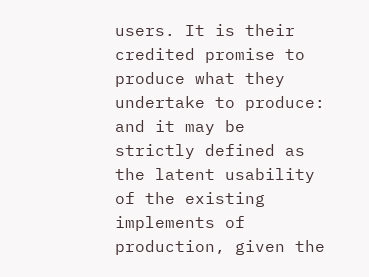users. It is their credited promise to produce what they undertake to produce: and it may be strictly defined as the latent usability of the existing implements of production, given the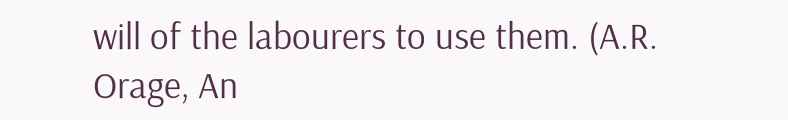will of the labourers to use them. (A.R. Orage, An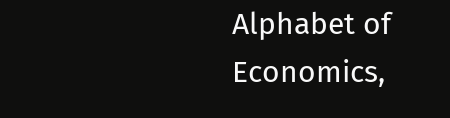Alphabet of Economics,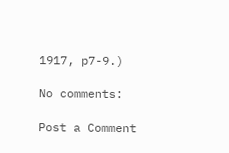1917, p7-9.)

No comments:

Post a Comment